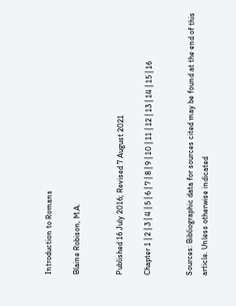Introduction to Romans

Blaine Robison, M.A.


Published 16 July 2016; Revised 7 August 2021

Chapter 1 | 2 | 3 | 4 | 5 | 6 | 7 | 8 | 9 | 10 | 11 | 12 | 13 | 14 | 15 | 16


Sources: Bibliographic data for sources cited may be found at the end of this article. Unless otherwise indicated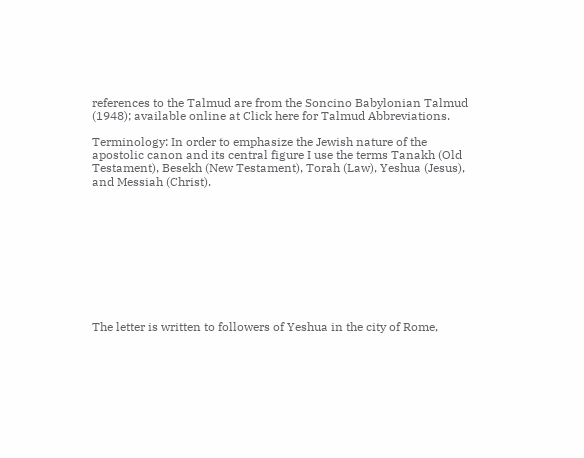references to the Talmud are from the Soncino Babylonian Talmud (1948); available online at Click here for Talmud Abbreviations.

Terminology: In order to emphasize the Jewish nature of the apostolic canon and its central figure I use the terms Tanakh (Old Testament), Besekh (New Testament), Torah (Law), Yeshua (Jesus), and Messiah (Christ).










The letter is written to followers of Yeshua in the city of Rome,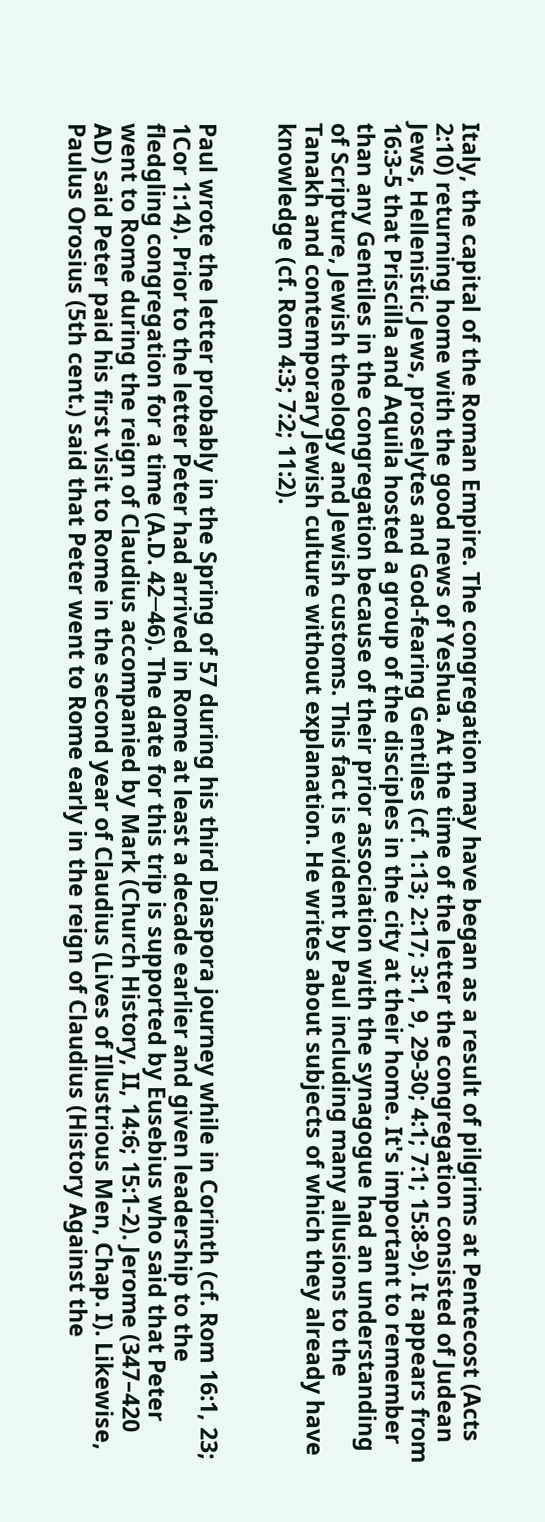Italy, the capital of the Roman Empire. The congregation may have began as a result of pilgrims at Pentecost (Acts 2:10) returning home with the good news of Yeshua. At the time of the letter the congregation consisted of Judean Jews, Hellenistic Jews, proselytes and God-fearing Gentiles (cf. 1:13; 2:17; 3:1, 9, 29-30; 4:1; 7:1; 15:8-9). It appears from 16:3-5 that Priscilla and Aquila hosted a group of the disciples in the city at their home. It's important to remember than any Gentiles in the congregation because of their prior association with the synagogue had an understanding of Scripture, Jewish theology and Jewish customs. This fact is evident by Paul including many allusions to the Tanakh and contemporary Jewish culture without explanation. He writes about subjects of which they already have knowledge (cf. Rom 4:3; 7:2; 11:2).


Paul wrote the letter probably in the Spring of 57 during his third Diaspora journey while in Corinth (cf. Rom 16:1, 23; 1Cor 1:14). Prior to the letter Peter had arrived in Rome at least a decade earlier and given leadership to the fledgling congregation for a time (A.D. 42─46). The date for this trip is supported by Eusebius who said that Peter went to Rome during the reign of Claudius accompanied by Mark (Church History, II, 14:6; 15:1-2). Jerome (347–420 AD) said Peter paid his first visit to Rome in the second year of Claudius (Lives of Illustrious Men, Chap. I). Likewise, Paulus Orosius (5th cent.) said that Peter went to Rome early in the reign of Claudius (History Against the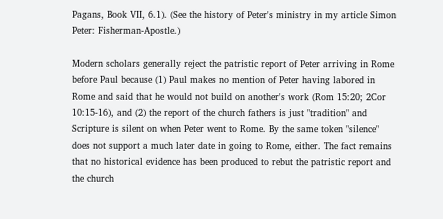Pagans, Book VII, 6.1). (See the history of Peter's ministry in my article Simon Peter: Fisherman-Apostle.)

Modern scholars generally reject the patristic report of Peter arriving in Rome before Paul because (1) Paul makes no mention of Peter having labored in Rome and said that he would not build on another's work (Rom 15:20; 2Cor 10:15-16), and (2) the report of the church fathers is just "tradition" and Scripture is silent on when Peter went to Rome. By the same token "silence" does not support a much later date in going to Rome, either. The fact remains that no historical evidence has been produced to rebut the patristic report and the church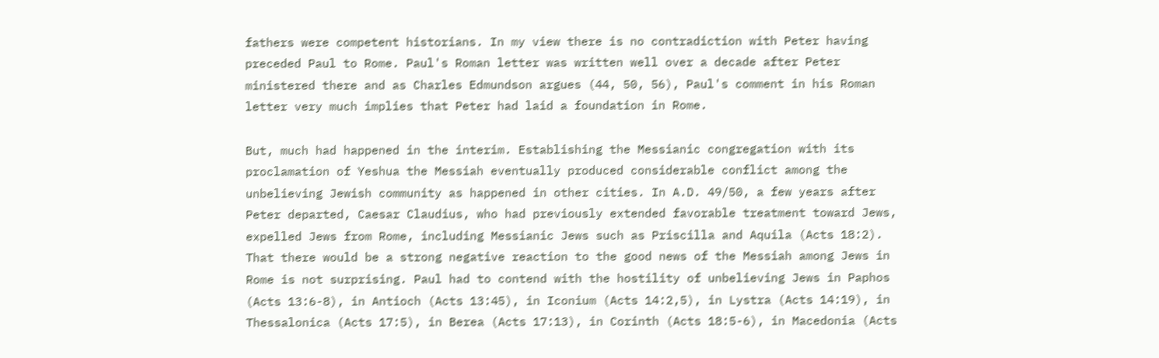fathers were competent historians. In my view there is no contradiction with Peter having preceded Paul to Rome. Paul's Roman letter was written well over a decade after Peter ministered there and as Charles Edmundson argues (44, 50, 56), Paul's comment in his Roman letter very much implies that Peter had laid a foundation in Rome.

But, much had happened in the interim. Establishing the Messianic congregation with its proclamation of Yeshua the Messiah eventually produced considerable conflict among the unbelieving Jewish community as happened in other cities. In A.D. 49/50, a few years after Peter departed, Caesar Claudius, who had previously extended favorable treatment toward Jews, expelled Jews from Rome, including Messianic Jews such as Priscilla and Aquila (Acts 18:2). That there would be a strong negative reaction to the good news of the Messiah among Jews in Rome is not surprising. Paul had to contend with the hostility of unbelieving Jews in Paphos (Acts 13:6-8), in Antioch (Acts 13:45), in Iconium (Acts 14:2,5), in Lystra (Acts 14:19), in Thessalonica (Acts 17:5), in Berea (Acts 17:13), in Corinth (Acts 18:5-6), in Macedonia (Acts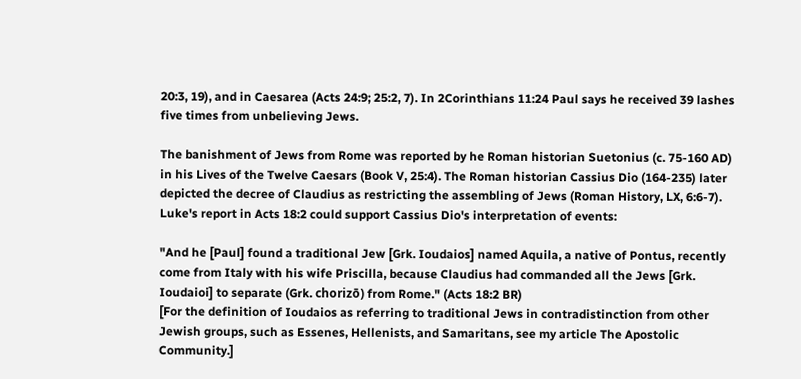20:3, 19), and in Caesarea (Acts 24:9; 25:2, 7). In 2Corinthians 11:24 Paul says he received 39 lashes five times from unbelieving Jews.

The banishment of Jews from Rome was reported by he Roman historian Suetonius (c. 75-160 AD) in his Lives of the Twelve Caesars (Book V, 25:4). The Roman historian Cassius Dio (164-235) later depicted the decree of Claudius as restricting the assembling of Jews (Roman History, LX, 6:6-7). Luke's report in Acts 18:2 could support Cassius Dio's interpretation of events:

"And he [Paul] found a traditional Jew [Grk. Ioudaios] named Aquila, a native of Pontus, recently come from Italy with his wife Priscilla, because Claudius had commanded all the Jews [Grk. Ioudaioi] to separate (Grk. chorizō) from Rome." (Acts 18:2 BR)
[For the definition of Ioudaios as referring to traditional Jews in contradistinction from other Jewish groups, such as Essenes, Hellenists, and Samaritans, see my article The Apostolic Community.]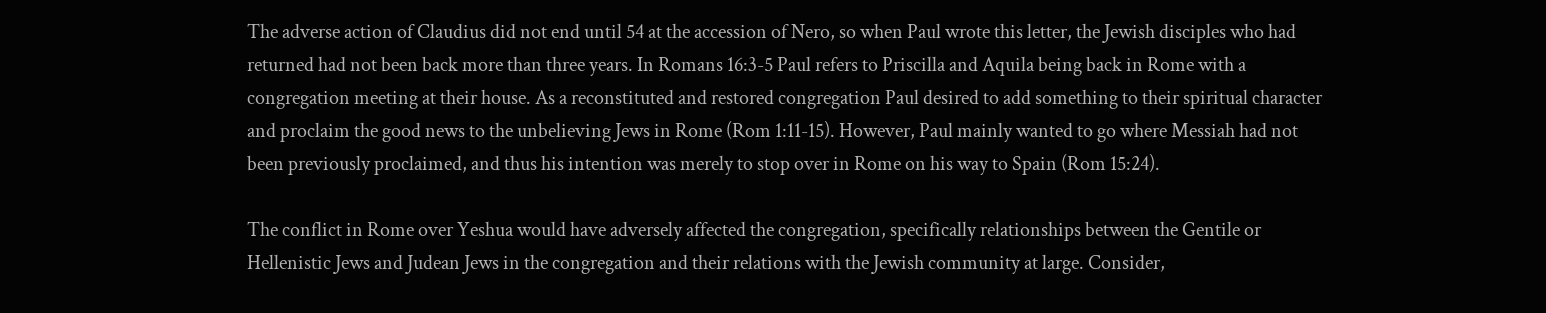The adverse action of Claudius did not end until 54 at the accession of Nero, so when Paul wrote this letter, the Jewish disciples who had returned had not been back more than three years. In Romans 16:3-5 Paul refers to Priscilla and Aquila being back in Rome with a congregation meeting at their house. As a reconstituted and restored congregation Paul desired to add something to their spiritual character and proclaim the good news to the unbelieving Jews in Rome (Rom 1:11-15). However, Paul mainly wanted to go where Messiah had not been previously proclaimed, and thus his intention was merely to stop over in Rome on his way to Spain (Rom 15:24).

The conflict in Rome over Yeshua would have adversely affected the congregation, specifically relationships between the Gentile or Hellenistic Jews and Judean Jews in the congregation and their relations with the Jewish community at large. Consider,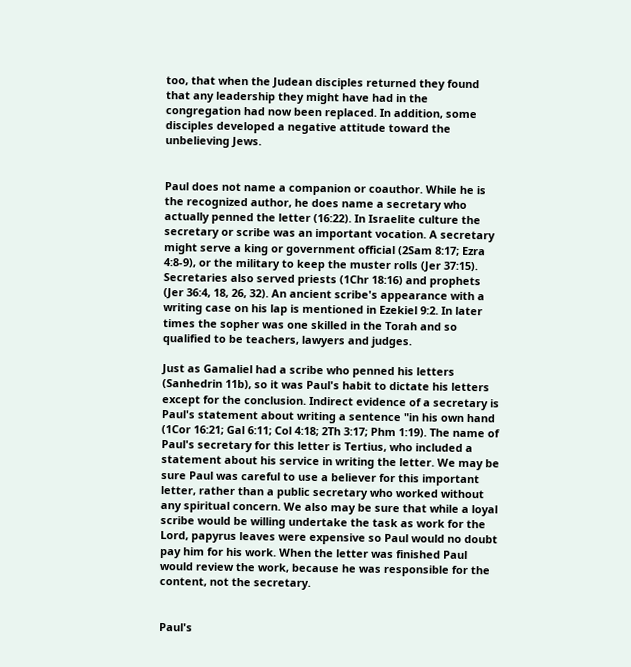too, that when the Judean disciples returned they found that any leadership they might have had in the congregation had now been replaced. In addition, some disciples developed a negative attitude toward the unbelieving Jews.


Paul does not name a companion or coauthor. While he is the recognized author, he does name a secretary who actually penned the letter (16:22). In Israelite culture the secretary or scribe was an important vocation. A secretary might serve a king or government official (2Sam 8:17; Ezra 4:8-9), or the military to keep the muster rolls (Jer 37:15). Secretaries also served priests (1Chr 18:16) and prophets (Jer 36:4, 18, 26, 32). An ancient scribe's appearance with a writing case on his lap is mentioned in Ezekiel 9:2. In later times the sopher was one skilled in the Torah and so qualified to be teachers, lawyers and judges.

Just as Gamaliel had a scribe who penned his letters (Sanhedrin 11b), so it was Paul's habit to dictate his letters except for the conclusion. Indirect evidence of a secretary is Paul's statement about writing a sentence "in his own hand (1Cor 16:21; Gal 6:11; Col 4:18; 2Th 3:17; Phm 1:19). The name of Paul's secretary for this letter is Tertius, who included a statement about his service in writing the letter. We may be sure Paul was careful to use a believer for this important letter, rather than a public secretary who worked without any spiritual concern. We also may be sure that while a loyal scribe would be willing undertake the task as work for the Lord, papyrus leaves were expensive so Paul would no doubt pay him for his work. When the letter was finished Paul would review the work, because he was responsible for the content, not the secretary.


Paul's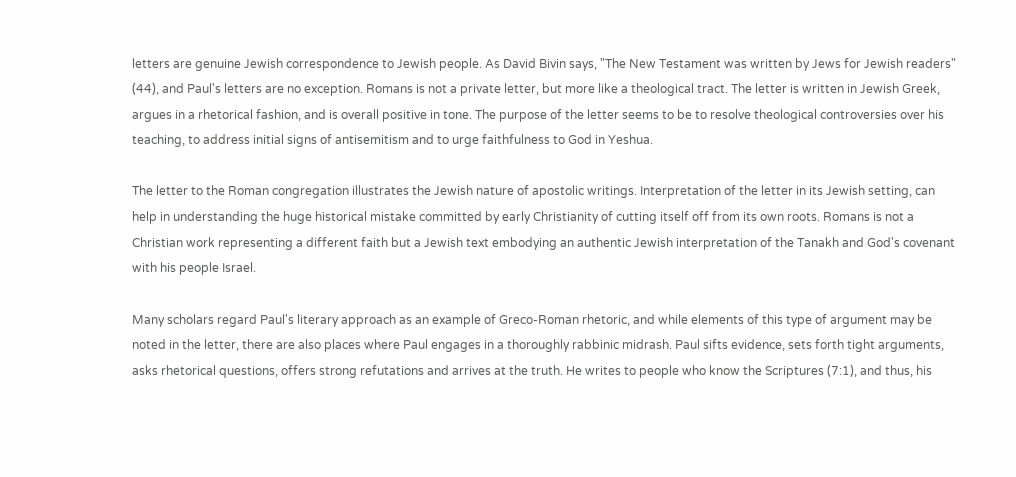letters are genuine Jewish correspondence to Jewish people. As David Bivin says, "The New Testament was written by Jews for Jewish readers" (44), and Paul's letters are no exception. Romans is not a private letter, but more like a theological tract. The letter is written in Jewish Greek, argues in a rhetorical fashion, and is overall positive in tone. The purpose of the letter seems to be to resolve theological controversies over his teaching, to address initial signs of antisemitism and to urge faithfulness to God in Yeshua.

The letter to the Roman congregation illustrates the Jewish nature of apostolic writings. Interpretation of the letter in its Jewish setting, can help in understanding the huge historical mistake committed by early Christianity of cutting itself off from its own roots. Romans is not a Christian work representing a different faith but a Jewish text embodying an authentic Jewish interpretation of the Tanakh and God's covenant with his people Israel.

Many scholars regard Paul's literary approach as an example of Greco-Roman rhetoric, and while elements of this type of argument may be noted in the letter, there are also places where Paul engages in a thoroughly rabbinic midrash. Paul sifts evidence, sets forth tight arguments, asks rhetorical questions, offers strong refutations and arrives at the truth. He writes to people who know the Scriptures (7:1), and thus, his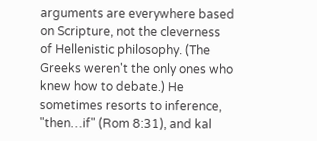arguments are everywhere based on Scripture, not the cleverness of Hellenistic philosophy. (The Greeks weren't the only ones who knew how to debate.) He sometimes resorts to inference, "then…if" (Rom 8:31), and kal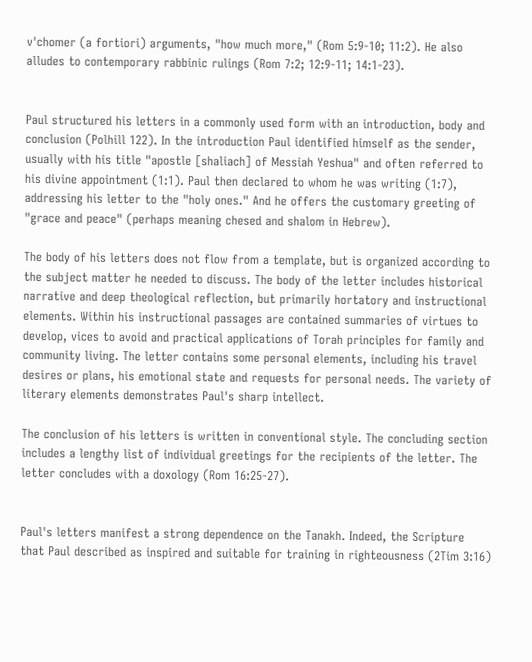v'chomer (a fortiori) arguments, "how much more," (Rom 5:9-10; 11:2). He also alludes to contemporary rabbinic rulings (Rom 7:2; 12:9-11; 14:1-23).


Paul structured his letters in a commonly used form with an introduction, body and conclusion (Polhill 122). In the introduction Paul identified himself as the sender, usually with his title "apostle [shaliach] of Messiah Yeshua" and often referred to his divine appointment (1:1). Paul then declared to whom he was writing (1:7), addressing his letter to the "holy ones." And he offers the customary greeting of "grace and peace" (perhaps meaning chesed and shalom in Hebrew).

The body of his letters does not flow from a template, but is organized according to the subject matter he needed to discuss. The body of the letter includes historical narrative and deep theological reflection, but primarily hortatory and instructional elements. Within his instructional passages are contained summaries of virtues to develop, vices to avoid and practical applications of Torah principles for family and community living. The letter contains some personal elements, including his travel desires or plans, his emotional state and requests for personal needs. The variety of literary elements demonstrates Paul's sharp intellect.

The conclusion of his letters is written in conventional style. The concluding section includes a lengthy list of individual greetings for the recipients of the letter. The letter concludes with a doxology (Rom 16:25-27).


Paul's letters manifest a strong dependence on the Tanakh. Indeed, the Scripture that Paul described as inspired and suitable for training in righteousness (2Tim 3:16)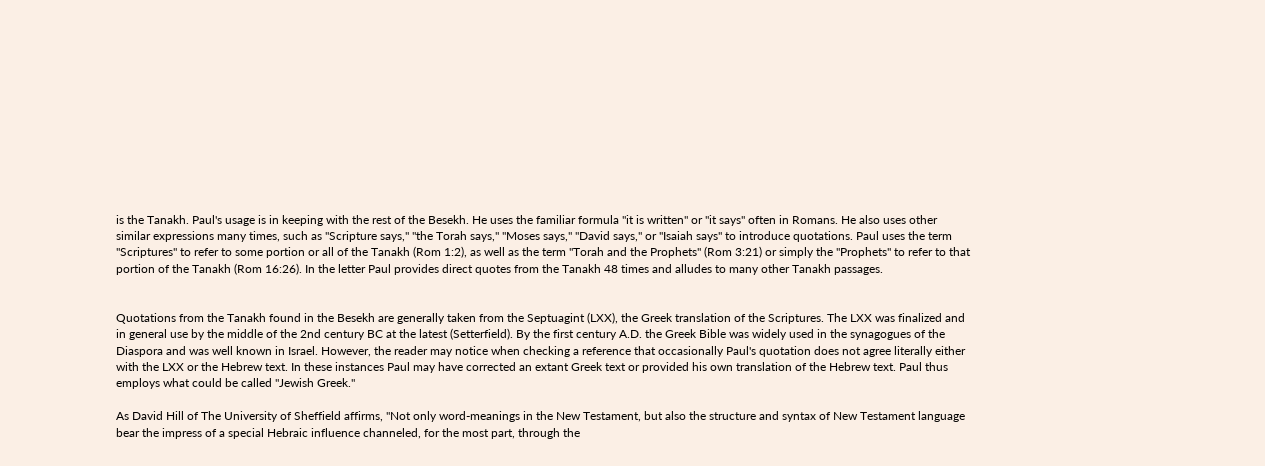is the Tanakh. Paul's usage is in keeping with the rest of the Besekh. He uses the familiar formula "it is written" or "it says" often in Romans. He also uses other similar expressions many times, such as "Scripture says," "the Torah says," "Moses says," "David says," or "Isaiah says" to introduce quotations. Paul uses the term "Scriptures" to refer to some portion or all of the Tanakh (Rom 1:2), as well as the term "Torah and the Prophets" (Rom 3:21) or simply the "Prophets" to refer to that portion of the Tanakh (Rom 16:26). In the letter Paul provides direct quotes from the Tanakh 48 times and alludes to many other Tanakh passages.


Quotations from the Tanakh found in the Besekh are generally taken from the Septuagint (LXX), the Greek translation of the Scriptures. The LXX was finalized and in general use by the middle of the 2nd century BC at the latest (Setterfield). By the first century A.D. the Greek Bible was widely used in the synagogues of the Diaspora and was well known in Israel. However, the reader may notice when checking a reference that occasionally Paul's quotation does not agree literally either with the LXX or the Hebrew text. In these instances Paul may have corrected an extant Greek text or provided his own translation of the Hebrew text. Paul thus employs what could be called "Jewish Greek."

As David Hill of The University of Sheffield affirms, "Not only word-meanings in the New Testament, but also the structure and syntax of New Testament language bear the impress of a special Hebraic influence channeled, for the most part, through the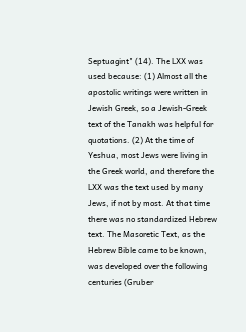Septuagint" (14). The LXX was used because: (1) Almost all the apostolic writings were written in Jewish Greek, so a Jewish-Greek text of the Tanakh was helpful for quotations. (2) At the time of Yeshua, most Jews were living in the Greek world, and therefore the LXX was the text used by many Jews, if not by most. At that time there was no standardized Hebrew text. The Masoretic Text, as the Hebrew Bible came to be known, was developed over the following centuries (Gruber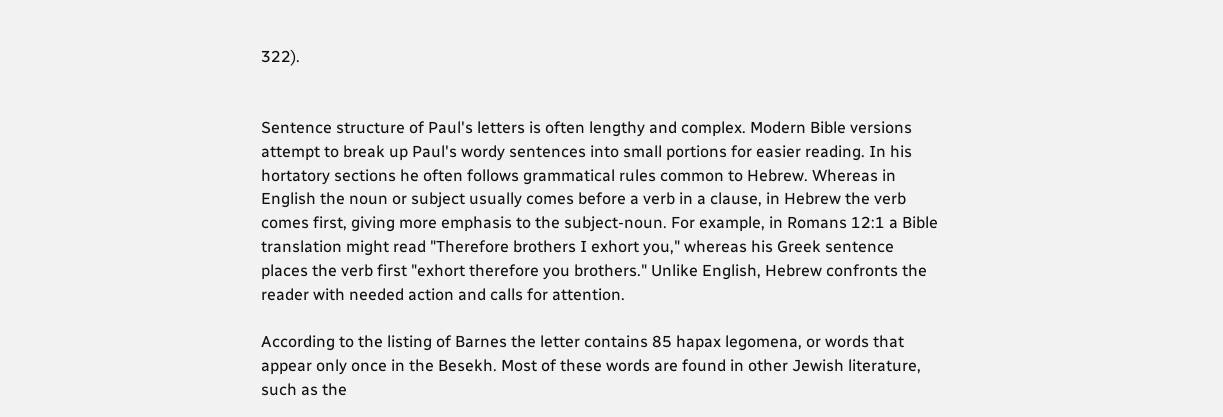322).


Sentence structure of Paul's letters is often lengthy and complex. Modern Bible versions attempt to break up Paul's wordy sentences into small portions for easier reading. In his hortatory sections he often follows grammatical rules common to Hebrew. Whereas in English the noun or subject usually comes before a verb in a clause, in Hebrew the verb comes first, giving more emphasis to the subject-noun. For example, in Romans 12:1 a Bible translation might read "Therefore brothers I exhort you," whereas his Greek sentence places the verb first "exhort therefore you brothers." Unlike English, Hebrew confronts the reader with needed action and calls for attention.

According to the listing of Barnes the letter contains 85 hapax legomena, or words that appear only once in the Besekh. Most of these words are found in other Jewish literature, such as the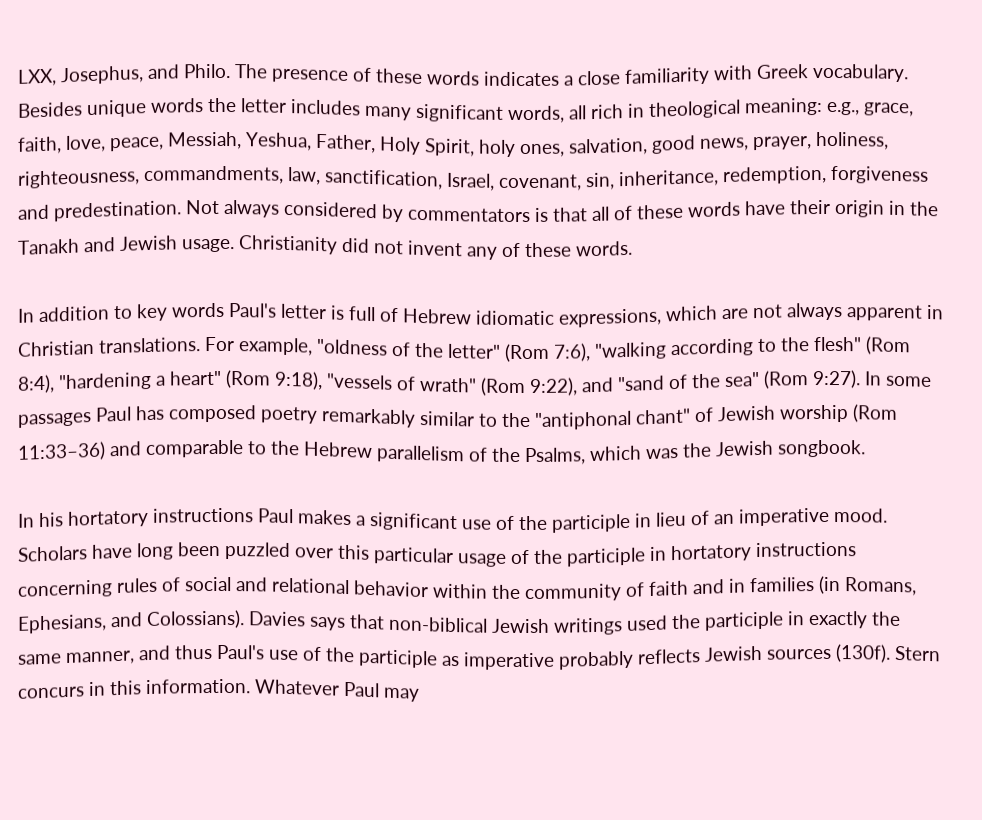LXX, Josephus, and Philo. The presence of these words indicates a close familiarity with Greek vocabulary. Besides unique words the letter includes many significant words, all rich in theological meaning: e.g., grace, faith, love, peace, Messiah, Yeshua, Father, Holy Spirit, holy ones, salvation, good news, prayer, holiness, righteousness, commandments, law, sanctification, Israel, covenant, sin, inheritance, redemption, forgiveness and predestination. Not always considered by commentators is that all of these words have their origin in the Tanakh and Jewish usage. Christianity did not invent any of these words.

In addition to key words Paul's letter is full of Hebrew idiomatic expressions, which are not always apparent in Christian translations. For example, "oldness of the letter" (Rom 7:6), "walking according to the flesh" (Rom 8:4), "hardening a heart" (Rom 9:18), "vessels of wrath" (Rom 9:22), and "sand of the sea" (Rom 9:27). In some passages Paul has composed poetry remarkably similar to the "antiphonal chant" of Jewish worship (Rom 11:33–36) and comparable to the Hebrew parallelism of the Psalms, which was the Jewish songbook.

In his hortatory instructions Paul makes a significant use of the participle in lieu of an imperative mood. Scholars have long been puzzled over this particular usage of the participle in hortatory instructions concerning rules of social and relational behavior within the community of faith and in families (in Romans, Ephesians, and Colossians). Davies says that non-biblical Jewish writings used the participle in exactly the same manner, and thus Paul's use of the participle as imperative probably reflects Jewish sources (130f). Stern concurs in this information. Whatever Paul may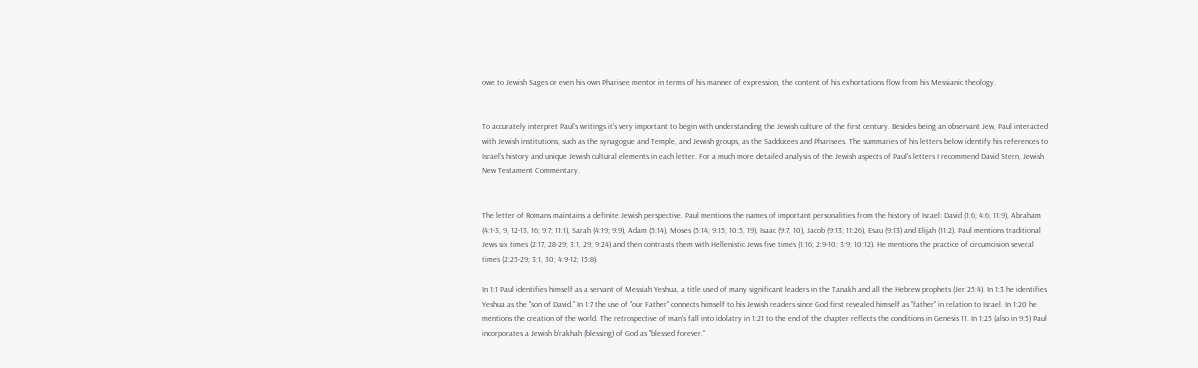owe to Jewish Sages or even his own Pharisee mentor in terms of his manner of expression, the content of his exhortations flow from his Messianic theology.


To accurately interpret Paul's writings it's very important to begin with understanding the Jewish culture of the first century. Besides being an observant Jew, Paul interacted with Jewish institutions, such as the synagogue and Temple, and Jewish groups, as the Sadducees and Pharisees. The summaries of his letters below identify his references to Israel's history and unique Jewish cultural elements in each letter. For a much more detailed analysis of the Jewish aspects of Paul's letters I recommend David Stern, Jewish New Testament Commentary.


The letter of Romans maintains a definite Jewish perspective. Paul mentions the names of important personalities from the history of Israel: David (1:6; 4:6; 11:9), Abraham (4:1-3, 9, 12-13, 16; 9:7; 11:1), Sarah (4:19; 9:9), Adam (5:14), Moses (5:14; 9:15; 10:5, 19), Isaac (9:7, 10), Jacob (9:13; 11:26), Esau (9:13) and Elijah (11:2). Paul mentions traditional Jews six times (2:17, 28-29; 3:1, 29; 9:24) and then contrasts them with Hellenistic Jews five times (1:16; 2:9-10; 3:9; 10:12). He mentions the practice of circumcision several times (2:25-29; 3:1, 30; 4:9-12; 15:8).

In 1:1 Paul identifies himself as a servant of Messiah Yeshua, a title used of many significant leaders in the Tanakh and all the Hebrew prophets (Jer 25:4). In 1:3 he identifies Yeshua as the "son of David." In 1:7 the use of "our Father" connects himself to his Jewish readers since God first revealed himself as "father" in relation to Israel. In 1:20 he mentions the creation of the world. The retrospective of man's fall into idolatry in 1:21 to the end of the chapter reflects the conditions in Genesis 11. In 1:25 (also in 9:5) Paul incorporates a Jewish b'rakhah (blessing) of God as "blessed forever."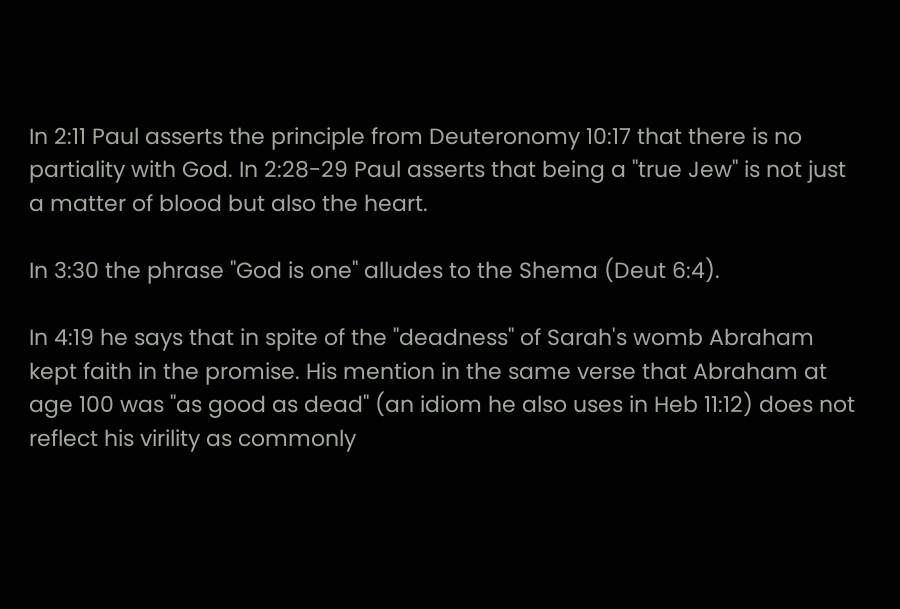In 2:11 Paul asserts the principle from Deuteronomy 10:17 that there is no partiality with God. In 2:28-29 Paul asserts that being a "true Jew" is not just a matter of blood but also the heart.

In 3:30 the phrase "God is one" alludes to the Shema (Deut 6:4).

In 4:19 he says that in spite of the "deadness" of Sarah's womb Abraham kept faith in the promise. His mention in the same verse that Abraham at age 100 was "as good as dead" (an idiom he also uses in Heb 11:12) does not reflect his virility as commonly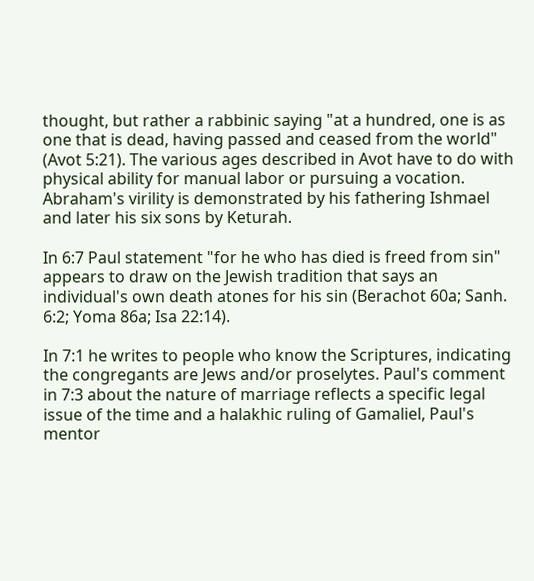thought, but rather a rabbinic saying "at a hundred, one is as one that is dead, having passed and ceased from the world" (Avot 5:21). The various ages described in Avot have to do with physical ability for manual labor or pursuing a vocation. Abraham's virility is demonstrated by his fathering Ishmael and later his six sons by Keturah.

In 6:7 Paul statement "for he who has died is freed from sin" appears to draw on the Jewish tradition that says an individual's own death atones for his sin (Berachot 60a; Sanh. 6:2; Yoma 86a; Isa 22:14).

In 7:1 he writes to people who know the Scriptures, indicating the congregants are Jews and/or proselytes. Paul's comment in 7:3 about the nature of marriage reflects a specific legal issue of the time and a halakhic ruling of Gamaliel, Paul's mentor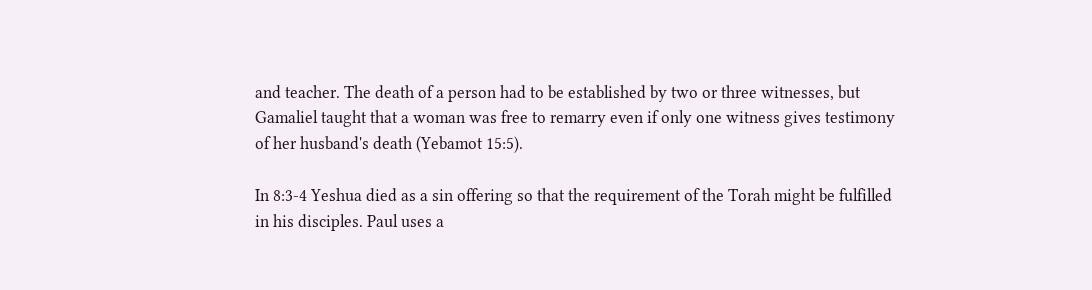and teacher. The death of a person had to be established by two or three witnesses, but Gamaliel taught that a woman was free to remarry even if only one witness gives testimony of her husband's death (Yebamot 15:5).

In 8:3-4 Yeshua died as a sin offering so that the requirement of the Torah might be fulfilled in his disciples. Paul uses a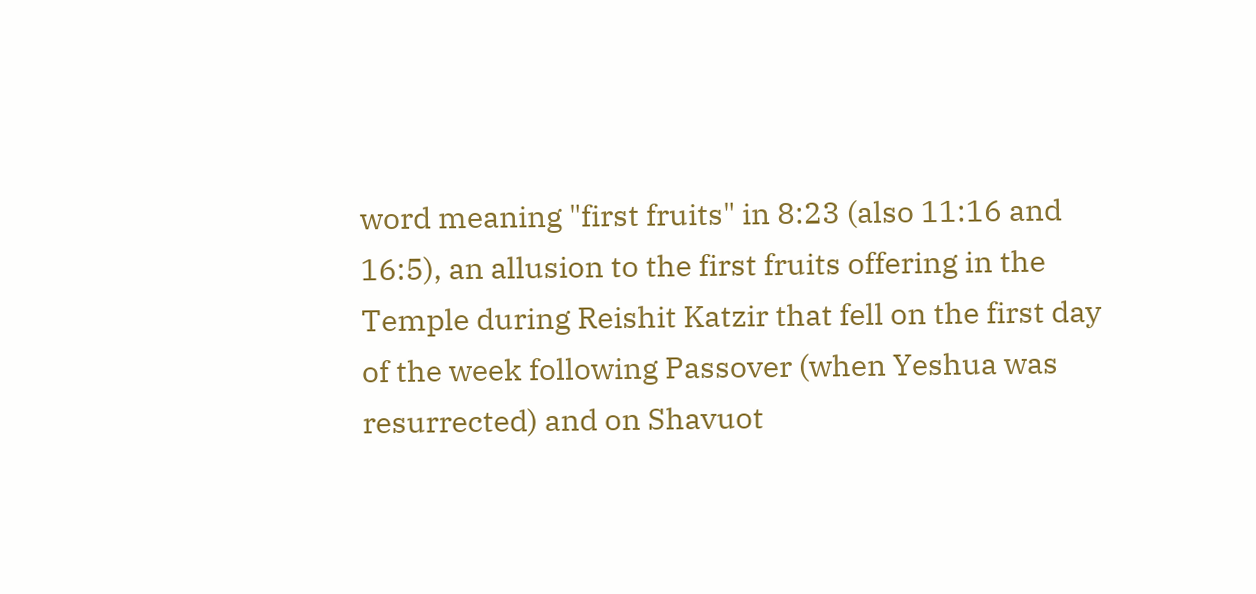word meaning "first fruits" in 8:23 (also 11:16 and 16:5), an allusion to the first fruits offering in the Temple during Reishit Katzir that fell on the first day of the week following Passover (when Yeshua was resurrected) and on Shavuot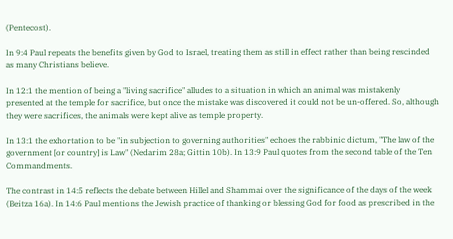(Pentecost).

In 9:4 Paul repeats the benefits given by God to Israel, treating them as still in effect rather than being rescinded as many Christians believe.

In 12:1 the mention of being a "living sacrifice" alludes to a situation in which an animal was mistakenly presented at the temple for sacrifice, but once the mistake was discovered it could not be un-offered. So, although they were sacrifices, the animals were kept alive as temple property.

In 13:1 the exhortation to be "in subjection to governing authorities" echoes the rabbinic dictum, "The law of the government [or country] is Law" (Nedarim 28a; Gittin 10b). In 13:9 Paul quotes from the second table of the Ten Commandments.

The contrast in 14:5 reflects the debate between Hillel and Shammai over the significance of the days of the week (Beitza 16a). In 14:6 Paul mentions the Jewish practice of thanking or blessing God for food as prescribed in the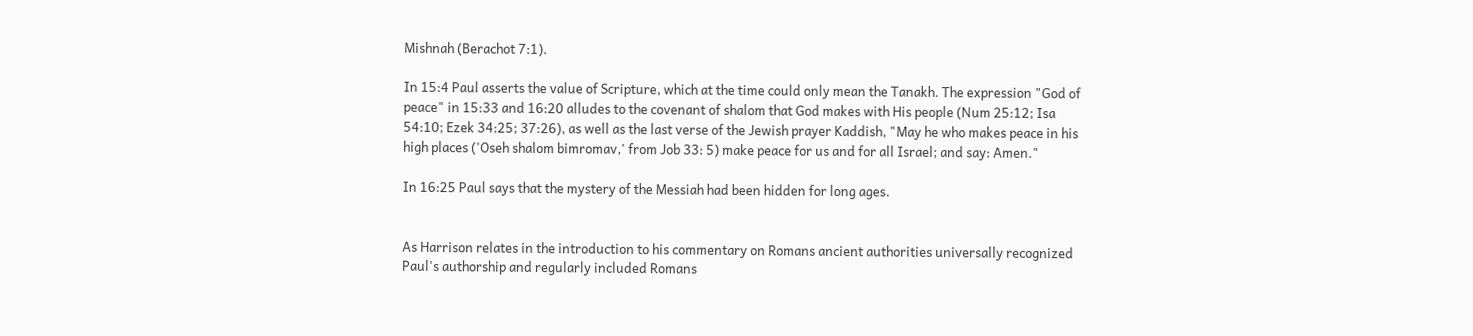Mishnah (Berachot 7:1).

In 15:4 Paul asserts the value of Scripture, which at the time could only mean the Tanakh. The expression "God of peace" in 15:33 and 16:20 alludes to the covenant of shalom that God makes with His people (Num 25:12; Isa 54:10; Ezek 34:25; 37:26), as well as the last verse of the Jewish prayer Kaddish, "May he who makes peace in his high places ('Oseh shalom bimromav,' from Job 33: 5) make peace for us and for all Israel; and say: Amen."

In 16:25 Paul says that the mystery of the Messiah had been hidden for long ages.


As Harrison relates in the introduction to his commentary on Romans ancient authorities universally recognized Paul's authorship and regularly included Romans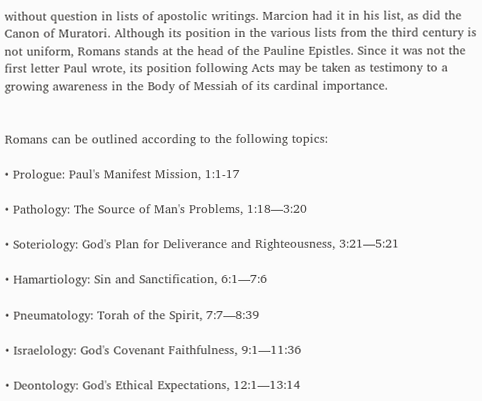without question in lists of apostolic writings. Marcion had it in his list, as did the Canon of Muratori. Although its position in the various lists from the third century is not uniform, Romans stands at the head of the Pauline Epistles. Since it was not the first letter Paul wrote, its position following Acts may be taken as testimony to a growing awareness in the Body of Messiah of its cardinal importance.


Romans can be outlined according to the following topics:

• Prologue: Paul's Manifest Mission, 1:1-17

• Pathology: The Source of Man's Problems, 1:18—3:20

• Soteriology: God's Plan for Deliverance and Righteousness, 3:21—5:21

• Hamartiology: Sin and Sanctification, 6:1—7:6

• Pneumatology: Torah of the Spirit, 7:7—8:39

• Israelology: God's Covenant Faithfulness, 9:1—11:36

• Deontology: God's Ethical Expectations, 12:1—13:14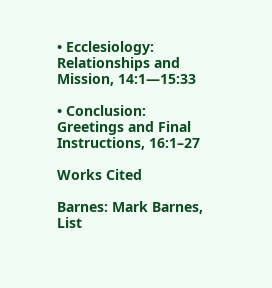• Ecclesiology: Relationships and Mission, 14:1—15:33

• Conclusion: Greetings and Final Instructions, 16:1–27

Works Cited

Barnes: Mark Barnes, List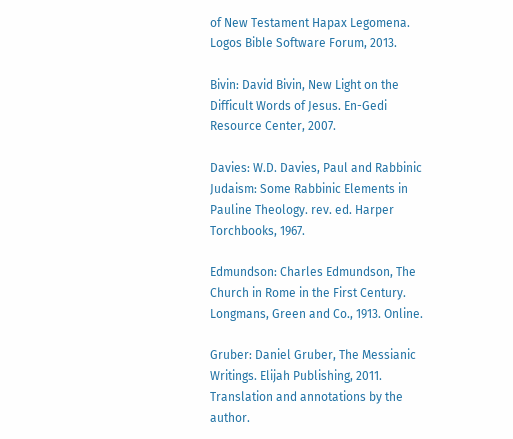of New Testament Hapax Legomena. Logos Bible Software Forum, 2013.

Bivin: David Bivin, New Light on the Difficult Words of Jesus. En-Gedi Resource Center, 2007.

Davies: W.D. Davies, Paul and Rabbinic Judaism: Some Rabbinic Elements in Pauline Theology. rev. ed. Harper Torchbooks, 1967.

Edmundson: Charles Edmundson, The Church in Rome in the First Century. Longmans, Green and Co., 1913. Online.

Gruber: Daniel Gruber, The Messianic Writings. Elijah Publishing, 2011. Translation and annotations by the author.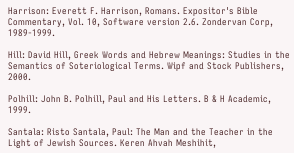Harrison: Everett F. Harrison, Romans. Expositor's Bible Commentary, Vol. 10, Software version 2.6. Zondervan Corp, 1989-1999.

Hill: David Hill, Greek Words and Hebrew Meanings: Studies in the Semantics of Soteriological Terms. Wipf and Stock Publishers, 2000.

Polhill: John B. Polhill, Paul and His Letters. B & H Academic, 1999.

Santala: Risto Santala, Paul: The Man and the Teacher in the Light of Jewish Sources. Keren Ahvah Meshihit,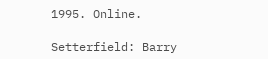1995. Online.

Setterfield: Barry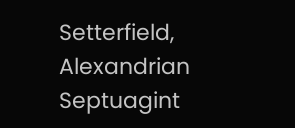Setterfield, Alexandrian Septuagint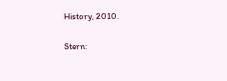History, 2010.

Stern: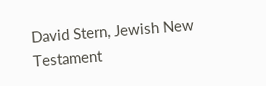David Stern, Jewish New Testament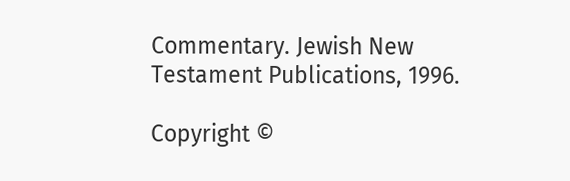Commentary. Jewish New Testament Publications, 1996.

Copyright ©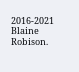2016-2021 Blaine Robison.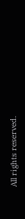All rights reserved.